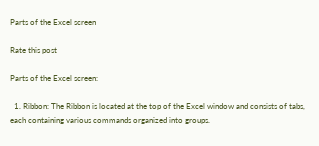Parts of the Excel screen

Rate this post

Parts of the Excel screen:

  1. Ribbon: The Ribbon is located at the top of the Excel window and consists of tabs, each containing various commands organized into groups.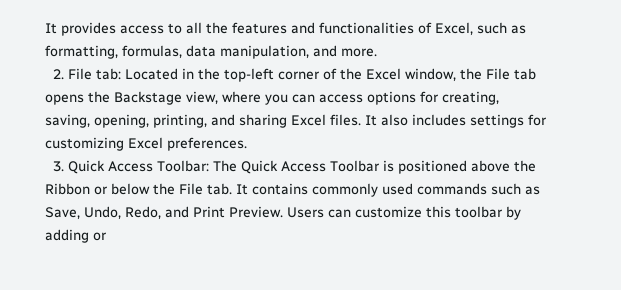It provides access to all the features and functionalities of Excel, such as formatting, formulas, data manipulation, and more.
  2. File tab: Located in the top-left corner of the Excel window, the File tab opens the Backstage view, where you can access options for creating, saving, opening, printing, and sharing Excel files. It also includes settings for customizing Excel preferences.
  3. Quick Access Toolbar: The Quick Access Toolbar is positioned above the Ribbon or below the File tab. It contains commonly used commands such as Save, Undo, Redo, and Print Preview. Users can customize this toolbar by adding or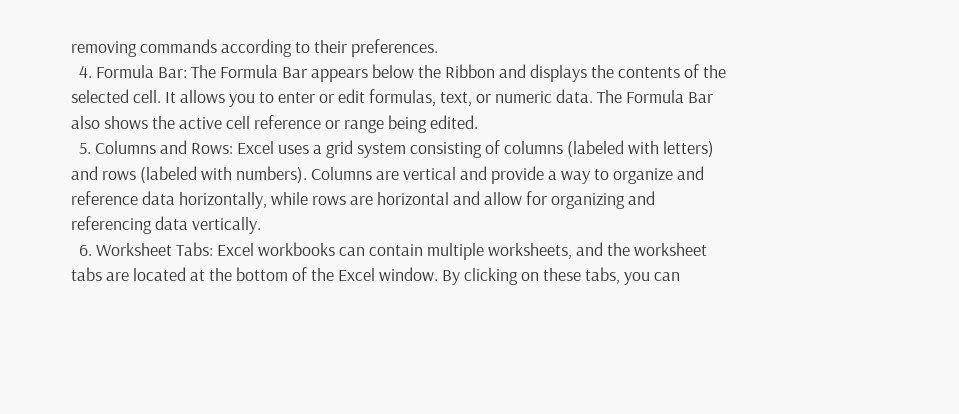removing commands according to their preferences.
  4. Formula Bar: The Formula Bar appears below the Ribbon and displays the contents of the selected cell. It allows you to enter or edit formulas, text, or numeric data. The Formula Bar also shows the active cell reference or range being edited.
  5. Columns and Rows: Excel uses a grid system consisting of columns (labeled with letters) and rows (labeled with numbers). Columns are vertical and provide a way to organize and reference data horizontally, while rows are horizontal and allow for organizing and referencing data vertically.
  6. Worksheet Tabs: Excel workbooks can contain multiple worksheets, and the worksheet tabs are located at the bottom of the Excel window. By clicking on these tabs, you can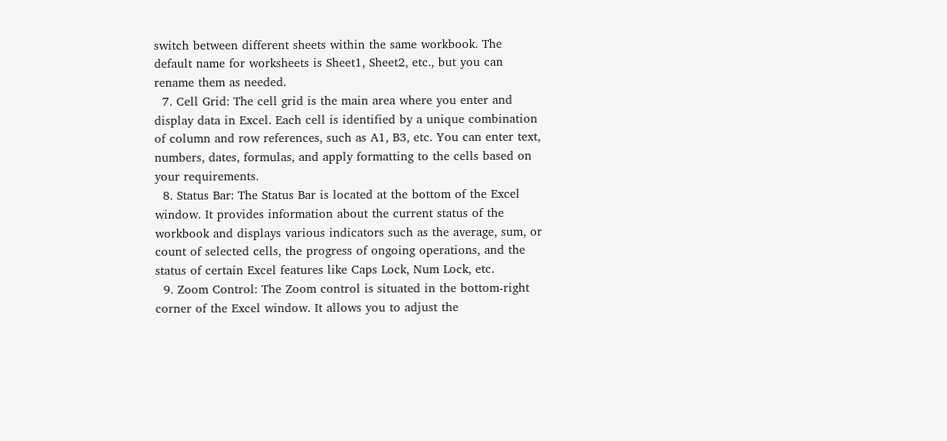switch between different sheets within the same workbook. The default name for worksheets is Sheet1, Sheet2, etc., but you can rename them as needed.
  7. Cell Grid: The cell grid is the main area where you enter and display data in Excel. Each cell is identified by a unique combination of column and row references, such as A1, B3, etc. You can enter text, numbers, dates, formulas, and apply formatting to the cells based on your requirements.
  8. Status Bar: The Status Bar is located at the bottom of the Excel window. It provides information about the current status of the workbook and displays various indicators such as the average, sum, or count of selected cells, the progress of ongoing operations, and the status of certain Excel features like Caps Lock, Num Lock, etc.
  9. Zoom Control: The Zoom control is situated in the bottom-right corner of the Excel window. It allows you to adjust the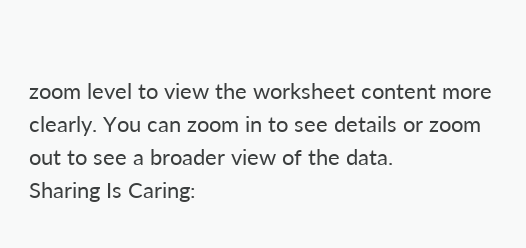zoom level to view the worksheet content more clearly. You can zoom in to see details or zoom out to see a broader view of the data.
Sharing Is Caring: